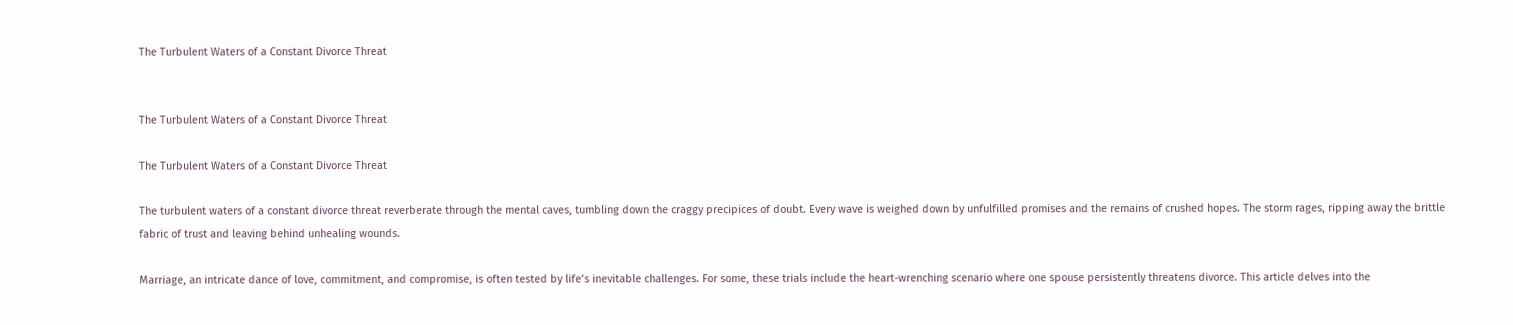The Turbulent Waters of a Constant Divorce Threat


The Turbulent Waters of a Constant Divorce Threat

The Turbulent Waters of a Constant Divorce Threat

The turbulent waters of a constant divorce threat reverberate through the mental caves, tumbling down the craggy precipices of doubt. Every wave is weighed down by unfulfilled promises and the remains of crushed hopes. The storm rages, ripping away the brittle fabric of trust and leaving behind unhealing wounds.

Marriage, an intricate dance of love, commitment, and compromise, is often tested by life’s inevitable challenges. For some, these trials include the heart-wrenching scenario where one spouse persistently threatens divorce. This article delves into the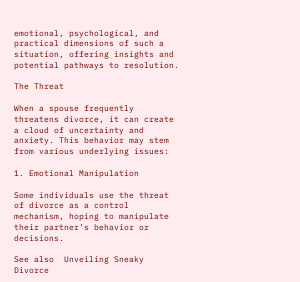emotional, psychological, and practical dimensions of such a situation, offering insights and potential pathways to resolution.

The Threat

When a spouse frequently threatens divorce, it can create a cloud of uncertainty and anxiety. This behavior may stem from various underlying issues:

1. Emotional Manipulation

Some individuals use the threat of divorce as a control mechanism, hoping to manipulate their partner’s behavior or decisions.

See also  Unveiling Sneaky Divorce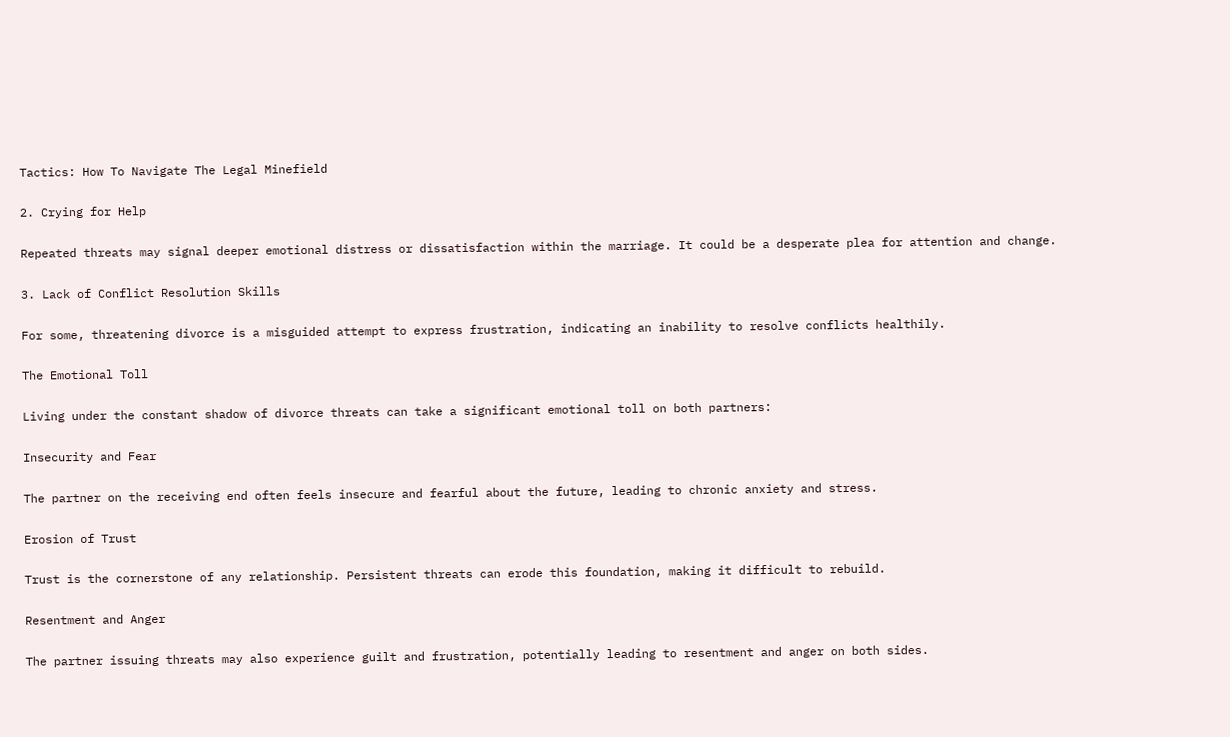Tactics: How To Navigate The Legal Minefield

2. Crying for Help

Repeated threats may signal deeper emotional distress or dissatisfaction within the marriage. It could be a desperate plea for attention and change.

3. Lack of Conflict Resolution Skills

For some, threatening divorce is a misguided attempt to express frustration, indicating an inability to resolve conflicts healthily.

The Emotional Toll

Living under the constant shadow of divorce threats can take a significant emotional toll on both partners:

Insecurity and Fear

The partner on the receiving end often feels insecure and fearful about the future, leading to chronic anxiety and stress.

Erosion of Trust

Trust is the cornerstone of any relationship. Persistent threats can erode this foundation, making it difficult to rebuild.

Resentment and Anger

The partner issuing threats may also experience guilt and frustration, potentially leading to resentment and anger on both sides.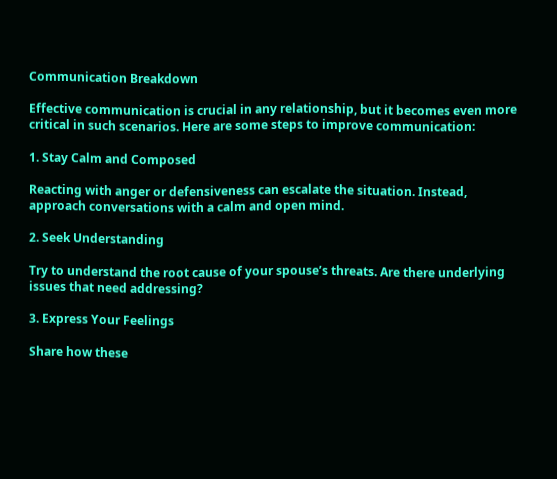Communication Breakdown

Effective communication is crucial in any relationship, but it becomes even more critical in such scenarios. Here are some steps to improve communication:

1. Stay Calm and Composed

Reacting with anger or defensiveness can escalate the situation. Instead, approach conversations with a calm and open mind.

2. Seek Understanding

Try to understand the root cause of your spouse’s threats. Are there underlying issues that need addressing?

3. Express Your Feelings

Share how these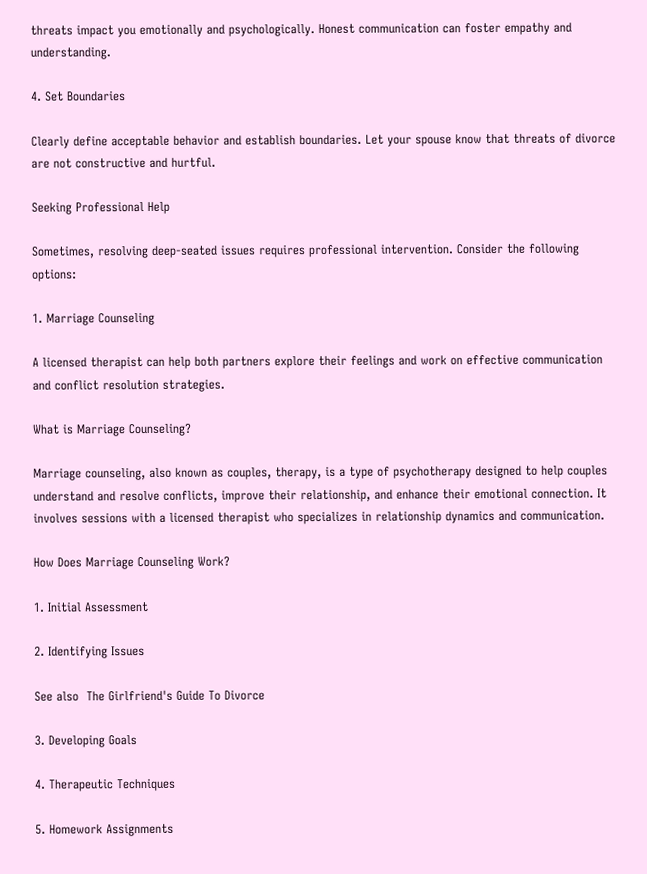threats impact you emotionally and psychologically. Honest communication can foster empathy and understanding.

4. Set Boundaries

Clearly define acceptable behavior and establish boundaries. Let your spouse know that threats of divorce are not constructive and hurtful.

Seeking Professional Help

Sometimes, resolving deep-seated issues requires professional intervention. Consider the following options:

1. Marriage Counseling

A licensed therapist can help both partners explore their feelings and work on effective communication and conflict resolution strategies.

What is Marriage Counseling?

Marriage counseling, also known as couples, therapy, is a type of psychotherapy designed to help couples understand and resolve conflicts, improve their relationship, and enhance their emotional connection. It involves sessions with a licensed therapist who specializes in relationship dynamics and communication.

How Does Marriage Counseling Work?

1. Initial Assessment

2. Identifying Issues

See also  The Girlfriend's Guide To Divorce

3. Developing Goals

4. Therapeutic Techniques

5. Homework Assignments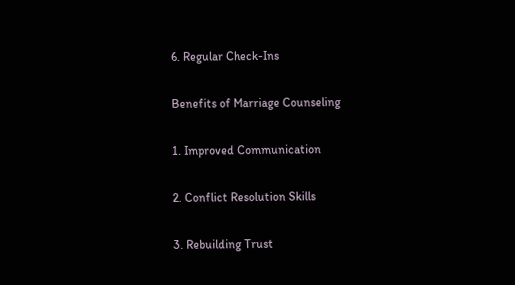6. Regular Check-Ins

Benefits of Marriage Counseling

1. Improved Communication

2. Conflict Resolution Skills

3. Rebuilding Trust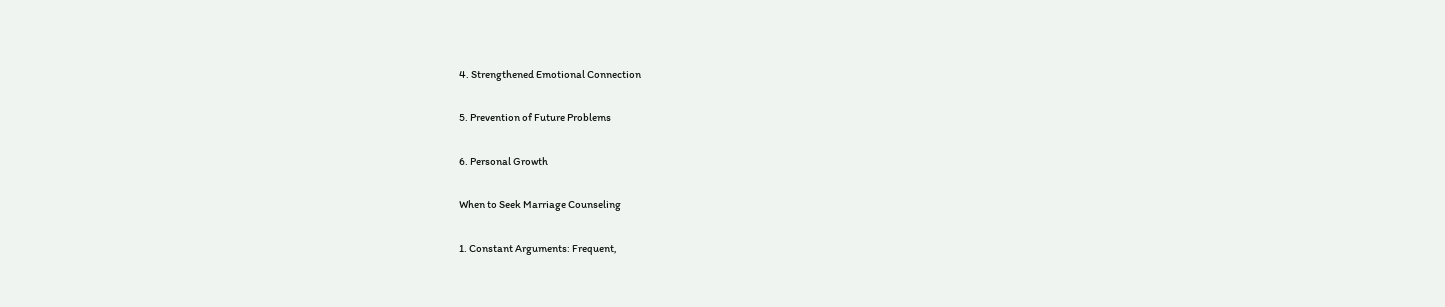4. Strengthened Emotional Connection

5. Prevention of Future Problems

6. Personal Growth

When to Seek Marriage Counseling

1. Constant Arguments: Frequent,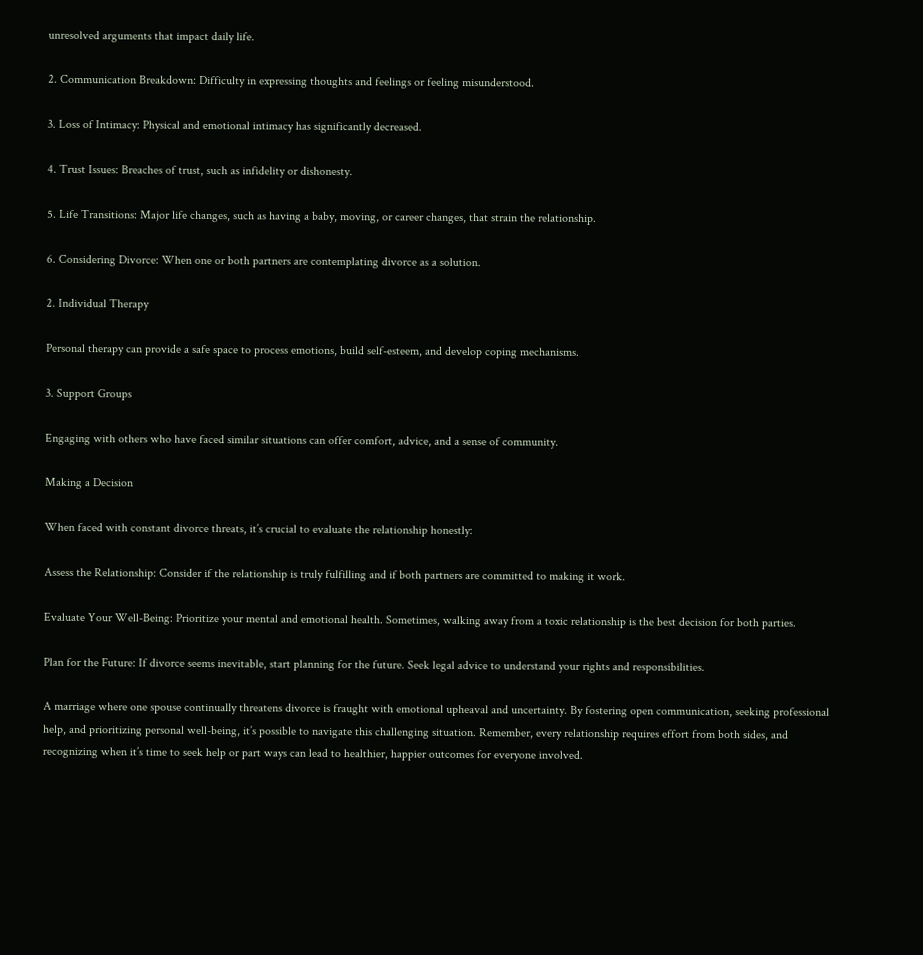unresolved arguments that impact daily life.

2. Communication Breakdown: Difficulty in expressing thoughts and feelings or feeling misunderstood.

3. Loss of Intimacy: Physical and emotional intimacy has significantly decreased.

4. Trust Issues: Breaches of trust, such as infidelity or dishonesty.

5. Life Transitions: Major life changes, such as having a baby, moving, or career changes, that strain the relationship.

6. Considering Divorce: When one or both partners are contemplating divorce as a solution.

2. Individual Therapy

Personal therapy can provide a safe space to process emotions, build self-esteem, and develop coping mechanisms.

3. Support Groups

Engaging with others who have faced similar situations can offer comfort, advice, and a sense of community.

Making a Decision

When faced with constant divorce threats, it’s crucial to evaluate the relationship honestly:

Assess the Relationship: Consider if the relationship is truly fulfilling and if both partners are committed to making it work.

Evaluate Your Well-Being: Prioritize your mental and emotional health. Sometimes, walking away from a toxic relationship is the best decision for both parties.

Plan for the Future: If divorce seems inevitable, start planning for the future. Seek legal advice to understand your rights and responsibilities.

A marriage where one spouse continually threatens divorce is fraught with emotional upheaval and uncertainty. By fostering open communication, seeking professional help, and prioritizing personal well-being, it’s possible to navigate this challenging situation. Remember, every relationship requires effort from both sides, and recognizing when it’s time to seek help or part ways can lead to healthier, happier outcomes for everyone involved.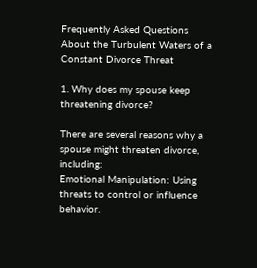Frequently Asked Questions About the Turbulent Waters of a Constant Divorce Threat

1. Why does my spouse keep threatening divorce?

There are several reasons why a spouse might threaten divorce, including:
Emotional Manipulation: Using threats to control or influence behavior.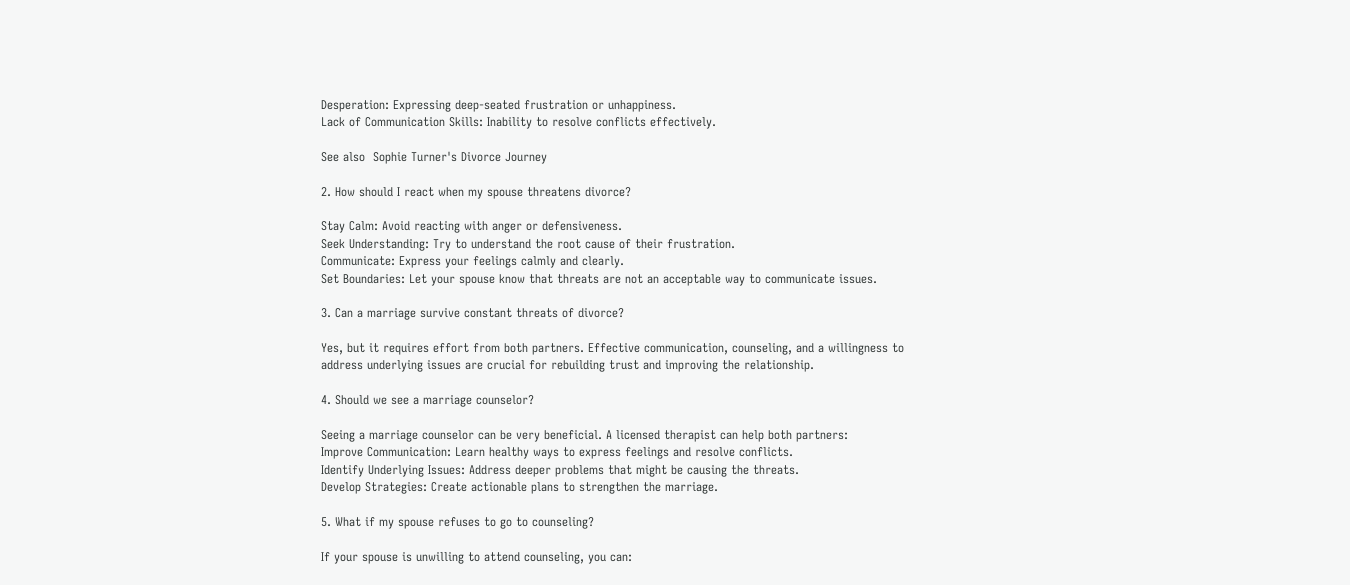Desperation: Expressing deep-seated frustration or unhappiness.
Lack of Communication Skills: Inability to resolve conflicts effectively.

See also  Sophie Turner's Divorce Journey

2. How should I react when my spouse threatens divorce?

Stay Calm: Avoid reacting with anger or defensiveness.
Seek Understanding: Try to understand the root cause of their frustration.
Communicate: Express your feelings calmly and clearly.
Set Boundaries: Let your spouse know that threats are not an acceptable way to communicate issues.

3. Can a marriage survive constant threats of divorce?

Yes, but it requires effort from both partners. Effective communication, counseling, and a willingness to address underlying issues are crucial for rebuilding trust and improving the relationship.

4. Should we see a marriage counselor?

Seeing a marriage counselor can be very beneficial. A licensed therapist can help both partners:
Improve Communication: Learn healthy ways to express feelings and resolve conflicts.
Identify Underlying Issues: Address deeper problems that might be causing the threats.
Develop Strategies: Create actionable plans to strengthen the marriage.

5. What if my spouse refuses to go to counseling?

If your spouse is unwilling to attend counseling, you can: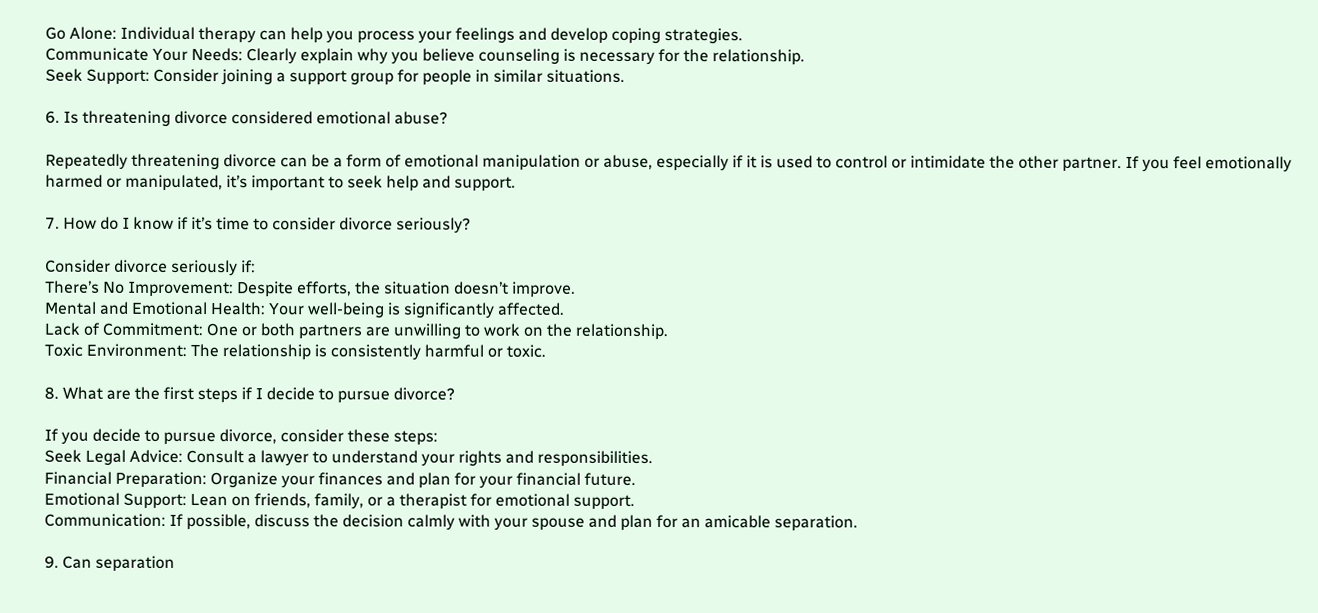Go Alone: Individual therapy can help you process your feelings and develop coping strategies.
Communicate Your Needs: Clearly explain why you believe counseling is necessary for the relationship.
Seek Support: Consider joining a support group for people in similar situations.

6. Is threatening divorce considered emotional abuse?

Repeatedly threatening divorce can be a form of emotional manipulation or abuse, especially if it is used to control or intimidate the other partner. If you feel emotionally harmed or manipulated, it’s important to seek help and support.

7. How do I know if it’s time to consider divorce seriously?

Consider divorce seriously if:
There’s No Improvement: Despite efforts, the situation doesn’t improve.
Mental and Emotional Health: Your well-being is significantly affected.
Lack of Commitment: One or both partners are unwilling to work on the relationship.
Toxic Environment: The relationship is consistently harmful or toxic.

8. What are the first steps if I decide to pursue divorce?

If you decide to pursue divorce, consider these steps:
Seek Legal Advice: Consult a lawyer to understand your rights and responsibilities.
Financial Preparation: Organize your finances and plan for your financial future.
Emotional Support: Lean on friends, family, or a therapist for emotional support.
Communication: If possible, discuss the decision calmly with your spouse and plan for an amicable separation.

9. Can separation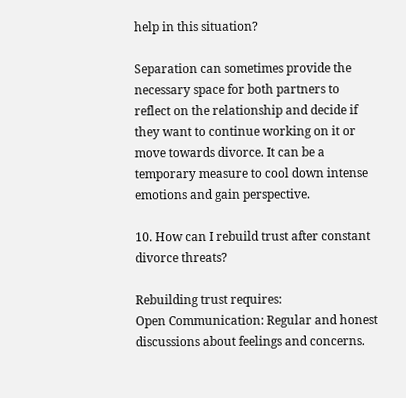help in this situation?

Separation can sometimes provide the necessary space for both partners to reflect on the relationship and decide if they want to continue working on it or move towards divorce. It can be a temporary measure to cool down intense emotions and gain perspective.

10. How can I rebuild trust after constant divorce threats?

Rebuilding trust requires:
Open Communication: Regular and honest discussions about feelings and concerns.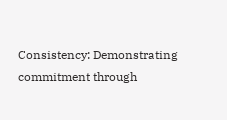Consistency: Demonstrating commitment through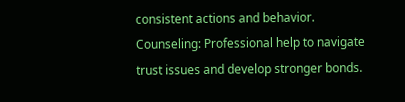consistent actions and behavior.
Counseling: Professional help to navigate trust issues and develop stronger bonds.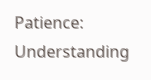Patience: Understanding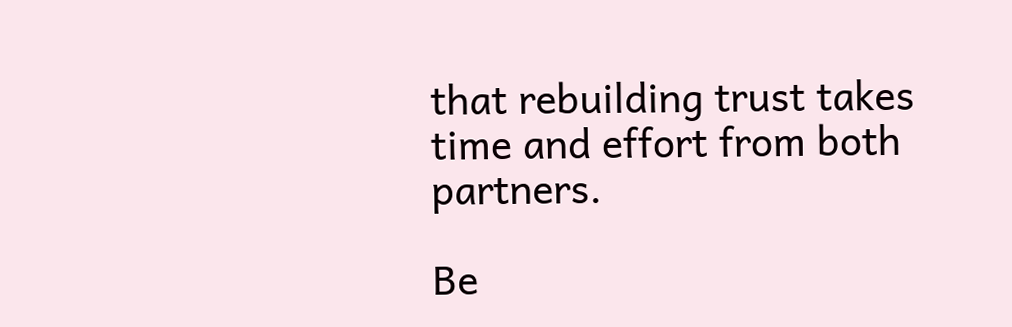that rebuilding trust takes time and effort from both partners.

Be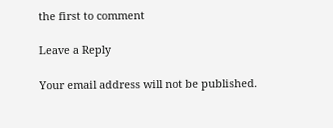the first to comment

Leave a Reply

Your email address will not be published.